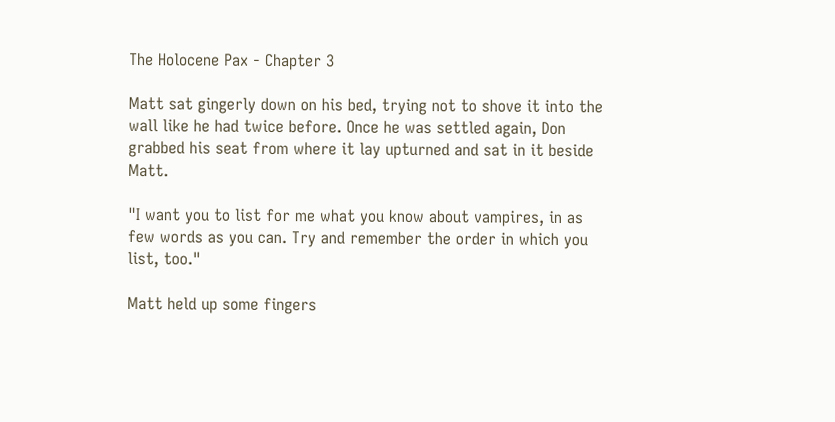The Holocene Pax - Chapter 3

Matt sat gingerly down on his bed, trying not to shove it into the wall like he had twice before. Once he was settled again, Don grabbed his seat from where it lay upturned and sat in it beside Matt.

"I want you to list for me what you know about vampires, in as few words as you can. Try and remember the order in which you list, too."

Matt held up some fingers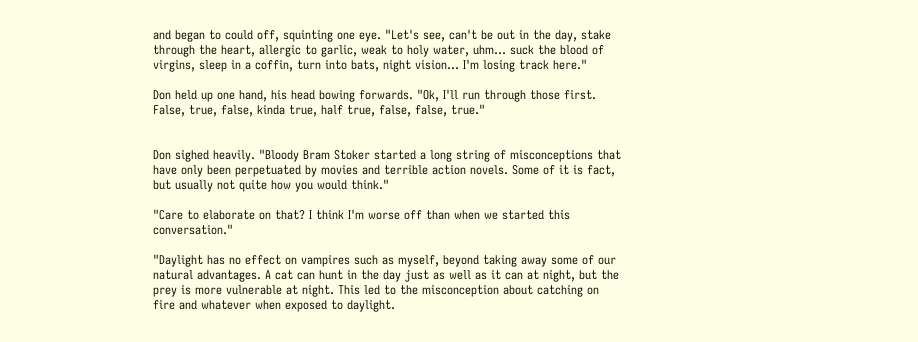and began to could off, squinting one eye. "Let's see, can't be out in the day, stake through the heart, allergic to garlic, weak to holy water, uhm... suck the blood of virgins, sleep in a coffin, turn into bats, night vision... I'm losing track here."

Don held up one hand, his head bowing forwards. "Ok, I'll run through those first. False, true, false, kinda true, half true, false, false, true."


Don sighed heavily. "Bloody Bram Stoker started a long string of misconceptions that have only been perpetuated by movies and terrible action novels. Some of it is fact, but usually not quite how you would think."

"Care to elaborate on that? I think I'm worse off than when we started this conversation."

"Daylight has no effect on vampires such as myself, beyond taking away some of our natural advantages. A cat can hunt in the day just as well as it can at night, but the prey is more vulnerable at night. This led to the misconception about catching on fire and whatever when exposed to daylight.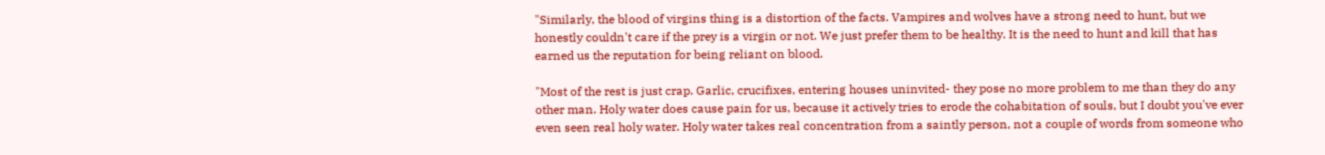"Similarly, the blood of virgins thing is a distortion of the facts. Vampires and wolves have a strong need to hunt, but we honestly couldn't care if the prey is a virgin or not. We just prefer them to be healthy. It is the need to hunt and kill that has earned us the reputation for being reliant on blood.

"Most of the rest is just crap. Garlic, crucifixes, entering houses uninvited- they pose no more problem to me than they do any other man. Holy water does cause pain for us, because it actively tries to erode the cohabitation of souls, but I doubt you've ever even seen real holy water. Holy water takes real concentration from a saintly person, not a couple of words from someone who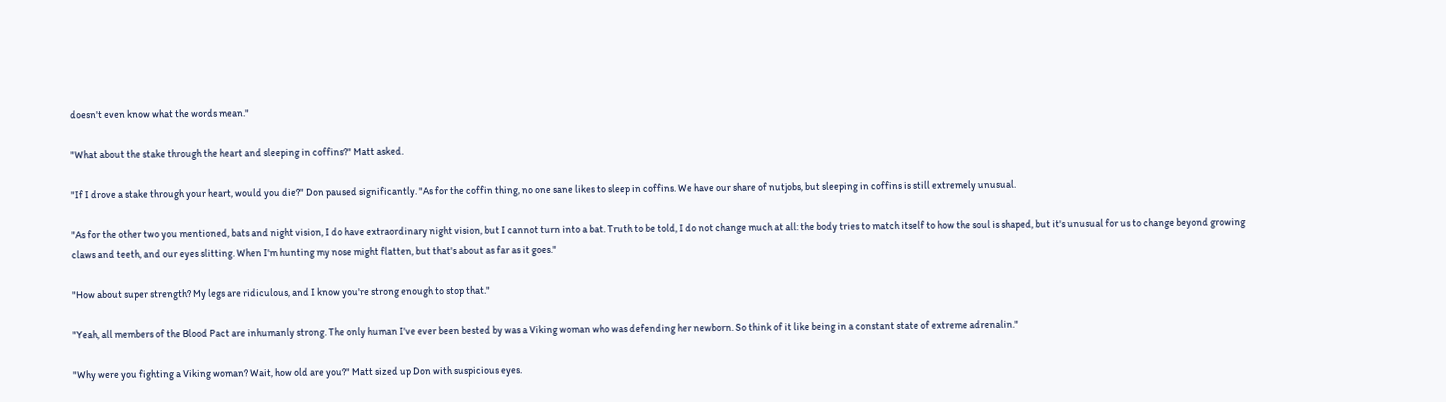doesn't even know what the words mean."

"What about the stake through the heart and sleeping in coffins?" Matt asked.

"If I drove a stake through your heart, would you die?" Don paused significantly. "As for the coffin thing, no one sane likes to sleep in coffins. We have our share of nutjobs, but sleeping in coffins is still extremely unusual.

"As for the other two you mentioned, bats and night vision, I do have extraordinary night vision, but I cannot turn into a bat. Truth to be told, I do not change much at all: the body tries to match itself to how the soul is shaped, but it's unusual for us to change beyond growing claws and teeth, and our eyes slitting. When I'm hunting my nose might flatten, but that's about as far as it goes."

"How about super strength? My legs are ridiculous, and I know you're strong enough to stop that."

"Yeah, all members of the Blood Pact are inhumanly strong. The only human I've ever been bested by was a Viking woman who was defending her newborn. So think of it like being in a constant state of extreme adrenalin."

"Why were you fighting a Viking woman? Wait, how old are you?" Matt sized up Don with suspicious eyes.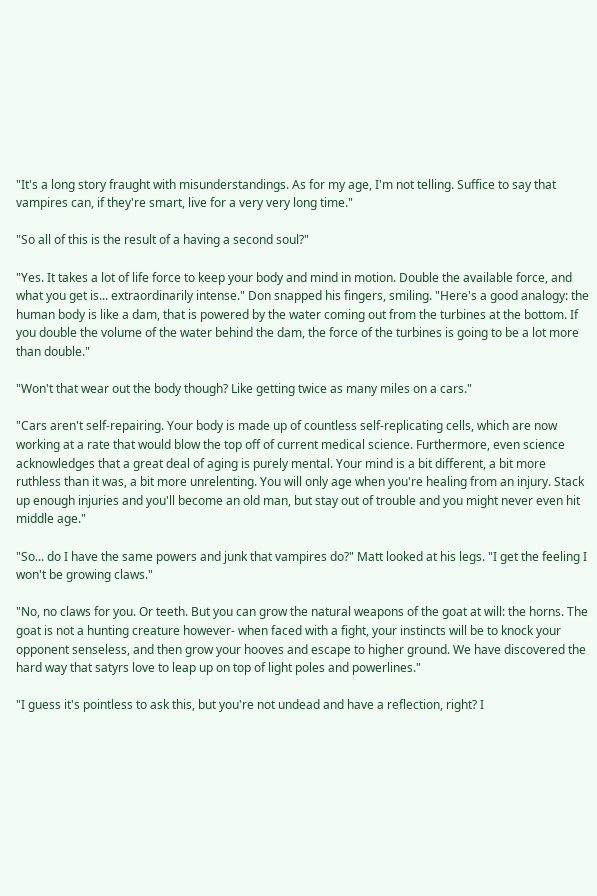"It's a long story fraught with misunderstandings. As for my age, I'm not telling. Suffice to say that vampires can, if they're smart, live for a very very long time."

"So all of this is the result of a having a second soul?"

"Yes. It takes a lot of life force to keep your body and mind in motion. Double the available force, and what you get is... extraordinarily intense." Don snapped his fingers, smiling. "Here's a good analogy: the human body is like a dam, that is powered by the water coming out from the turbines at the bottom. If you double the volume of the water behind the dam, the force of the turbines is going to be a lot more than double."

"Won't that wear out the body though? Like getting twice as many miles on a cars."

"Cars aren't self-repairing. Your body is made up of countless self-replicating cells, which are now working at a rate that would blow the top off of current medical science. Furthermore, even science acknowledges that a great deal of aging is purely mental. Your mind is a bit different, a bit more ruthless than it was, a bit more unrelenting. You will only age when you're healing from an injury. Stack up enough injuries and you'll become an old man, but stay out of trouble and you might never even hit middle age."

"So... do I have the same powers and junk that vampires do?" Matt looked at his legs. "I get the feeling I won't be growing claws."

"No, no claws for you. Or teeth. But you can grow the natural weapons of the goat at will: the horns. The goat is not a hunting creature however- when faced with a fight, your instincts will be to knock your opponent senseless, and then grow your hooves and escape to higher ground. We have discovered the hard way that satyrs love to leap up on top of light poles and powerlines."

"I guess it's pointless to ask this, but you're not undead and have a reflection, right? I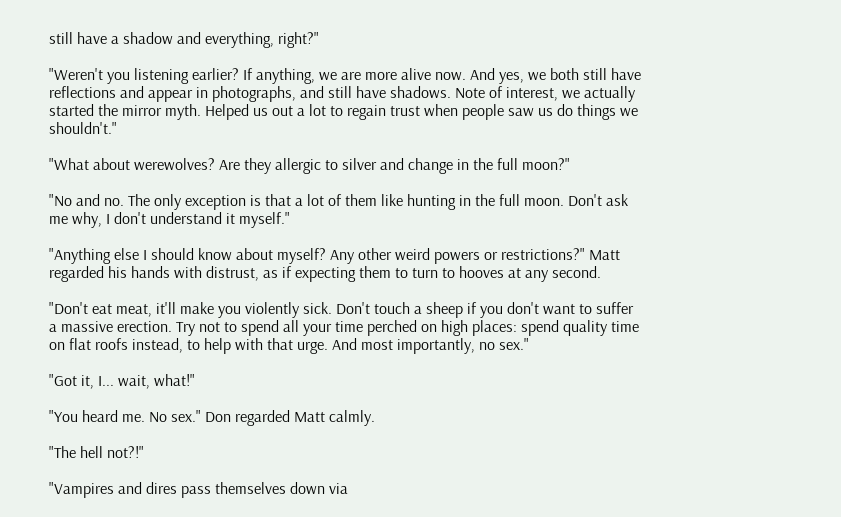still have a shadow and everything, right?"

"Weren't you listening earlier? If anything, we are more alive now. And yes, we both still have reflections and appear in photographs, and still have shadows. Note of interest, we actually started the mirror myth. Helped us out a lot to regain trust when people saw us do things we shouldn't."

"What about werewolves? Are they allergic to silver and change in the full moon?"

"No and no. The only exception is that a lot of them like hunting in the full moon. Don't ask me why, I don't understand it myself."

"Anything else I should know about myself? Any other weird powers or restrictions?" Matt regarded his hands with distrust, as if expecting them to turn to hooves at any second.

"Don't eat meat, it'll make you violently sick. Don't touch a sheep if you don't want to suffer a massive erection. Try not to spend all your time perched on high places: spend quality time on flat roofs instead, to help with that urge. And most importantly, no sex."

"Got it, I... wait, what!"

"You heard me. No sex." Don regarded Matt calmly.

"The hell not?!"

"Vampires and dires pass themselves down via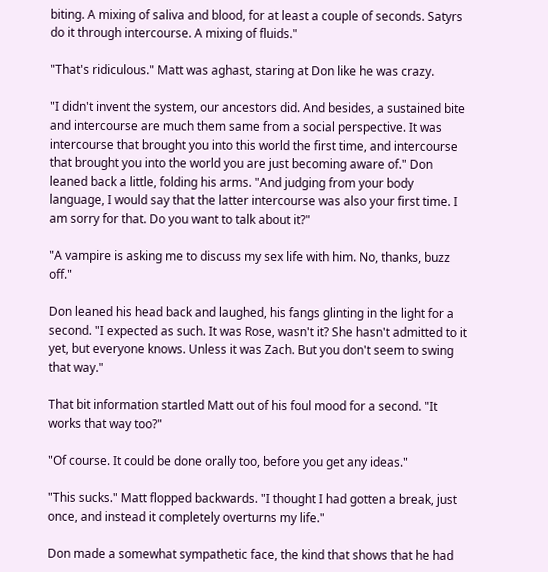biting. A mixing of saliva and blood, for at least a couple of seconds. Satyrs do it through intercourse. A mixing of fluids."

"That's ridiculous." Matt was aghast, staring at Don like he was crazy.

"I didn't invent the system, our ancestors did. And besides, a sustained bite and intercourse are much them same from a social perspective. It was intercourse that brought you into this world the first time, and intercourse that brought you into the world you are just becoming aware of." Don leaned back a little, folding his arms. "And judging from your body language, I would say that the latter intercourse was also your first time. I am sorry for that. Do you want to talk about it?"

"A vampire is asking me to discuss my sex life with him. No, thanks, buzz off."

Don leaned his head back and laughed, his fangs glinting in the light for a second. "I expected as such. It was Rose, wasn't it? She hasn't admitted to it yet, but everyone knows. Unless it was Zach. But you don't seem to swing that way."

That bit information startled Matt out of his foul mood for a second. "It works that way too?"

"Of course. It could be done orally too, before you get any ideas."

"This sucks." Matt flopped backwards. "I thought I had gotten a break, just once, and instead it completely overturns my life."

Don made a somewhat sympathetic face, the kind that shows that he had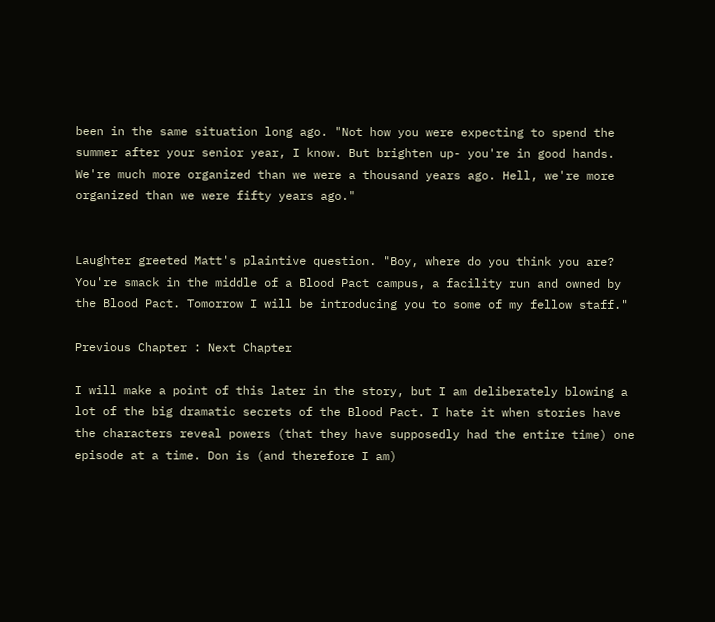been in the same situation long ago. "Not how you were expecting to spend the summer after your senior year, I know. But brighten up- you're in good hands. We're much more organized than we were a thousand years ago. Hell, we're more organized than we were fifty years ago."


Laughter greeted Matt's plaintive question. "Boy, where do you think you are? You're smack in the middle of a Blood Pact campus, a facility run and owned by the Blood Pact. Tomorrow I will be introducing you to some of my fellow staff."

Previous Chapter : Next Chapter

I will make a point of this later in the story, but I am deliberately blowing a lot of the big dramatic secrets of the Blood Pact. I hate it when stories have the characters reveal powers (that they have supposedly had the entire time) one episode at a time. Don is (and therefore I am)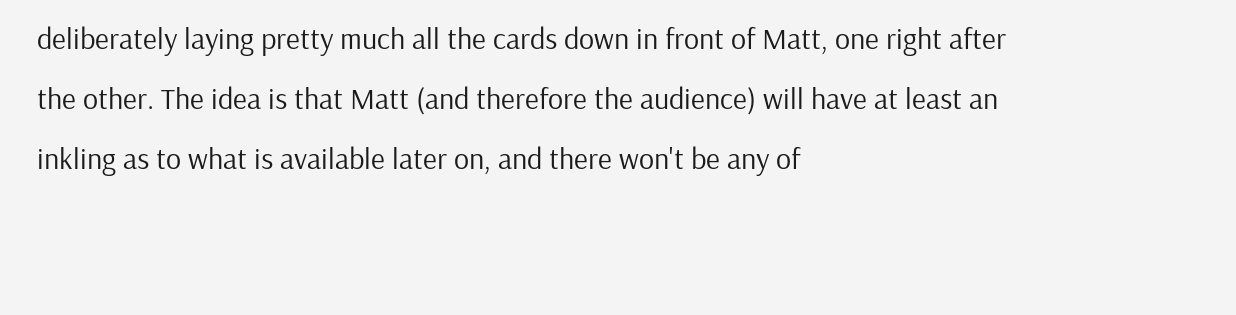deliberately laying pretty much all the cards down in front of Matt, one right after the other. The idea is that Matt (and therefore the audience) will have at least an inkling as to what is available later on, and there won't be any of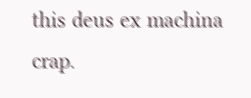this deus ex machina crap.